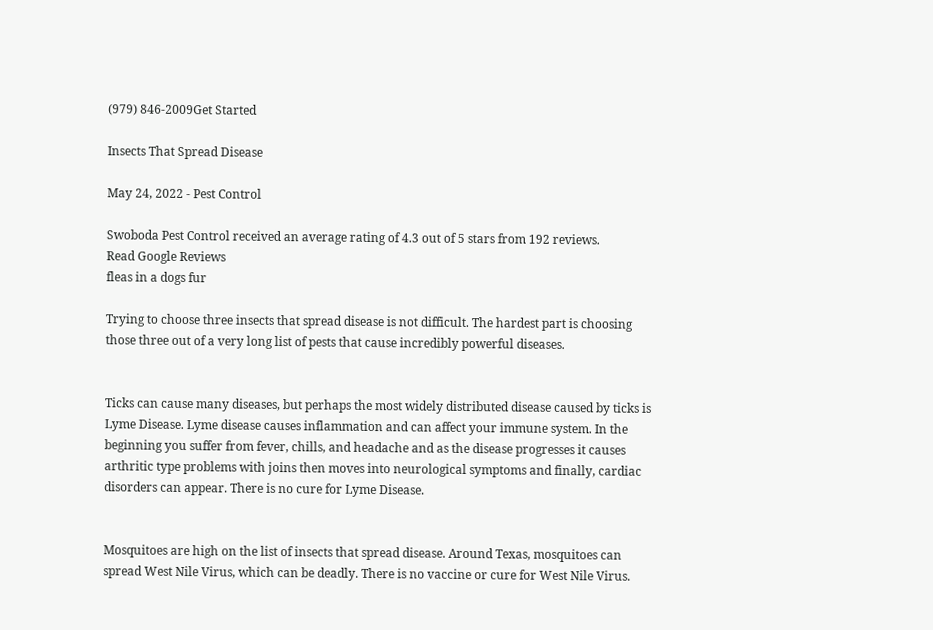(979) 846-2009Get Started

Insects That Spread Disease

May 24, 2022 - Pest Control

Swoboda Pest Control received an average rating of 4.3 out of 5 stars from 192 reviews.
Read Google Reviews
fleas in a dogs fur

Trying to choose three insects that spread disease is not difficult. The hardest part is choosing those three out of a very long list of pests that cause incredibly powerful diseases.


Ticks can cause many diseases, but perhaps the most widely distributed disease caused by ticks is Lyme Disease. Lyme disease causes inflammation and can affect your immune system. In the beginning you suffer from fever, chills, and headache and as the disease progresses it causes arthritic type problems with joins then moves into neurological symptoms and finally, cardiac disorders can appear. There is no cure for Lyme Disease.


Mosquitoes are high on the list of insects that spread disease. Around Texas, mosquitoes can spread West Nile Virus, which can be deadly. There is no vaccine or cure for West Nile Virus.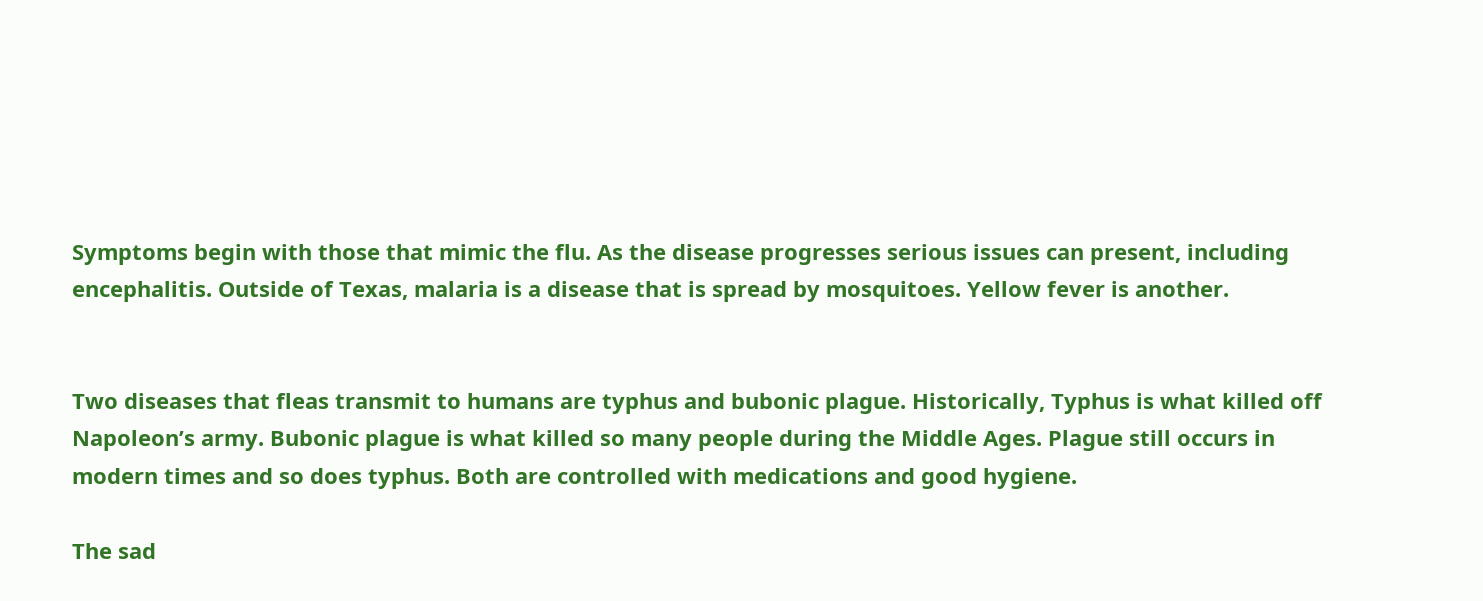Symptoms begin with those that mimic the flu. As the disease progresses serious issues can present, including encephalitis. Outside of Texas, malaria is a disease that is spread by mosquitoes. Yellow fever is another.


Two diseases that fleas transmit to humans are typhus and bubonic plague. Historically, Typhus is what killed off Napoleon’s army. Bubonic plague is what killed so many people during the Middle Ages. Plague still occurs in modern times and so does typhus. Both are controlled with medications and good hygiene.

The sad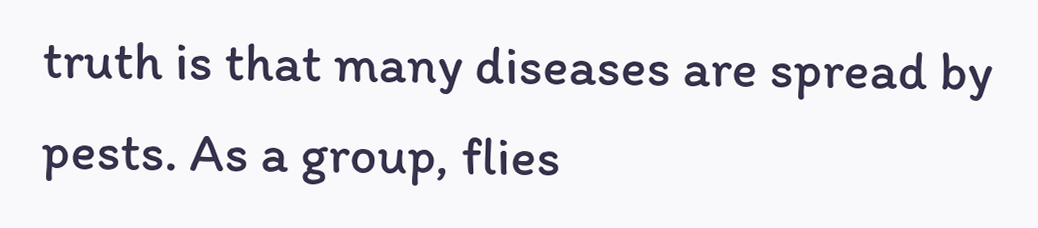truth is that many diseases are spread by pests. As a group, flies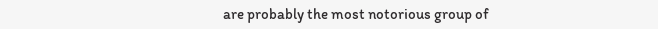are probably the most notorious group of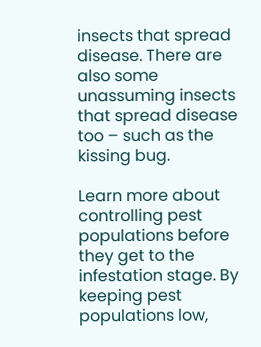insects that spread disease. There are also some unassuming insects that spread disease too – such as the kissing bug.

Learn more about controlling pest populations before they get to the infestation stage. By keeping pest populations low,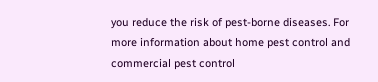you reduce the risk of pest-borne diseases. For more information about home pest control and commercial pest control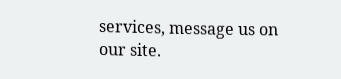services, message us on our site.